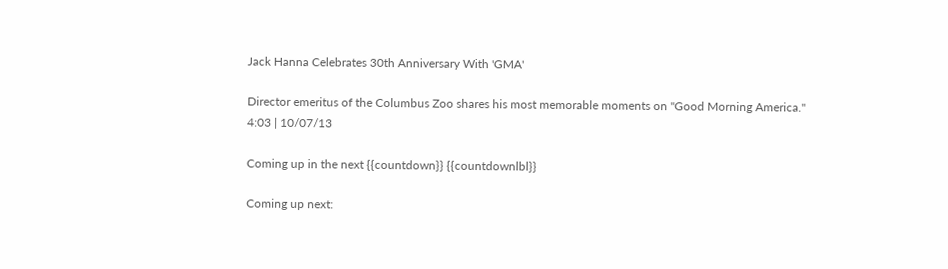Jack Hanna Celebrates 30th Anniversary With 'GMA'

Director emeritus of the Columbus Zoo shares his most memorable moments on "Good Morning America."
4:03 | 10/07/13

Coming up in the next {{countdown}} {{countdownlbl}}

Coming up next: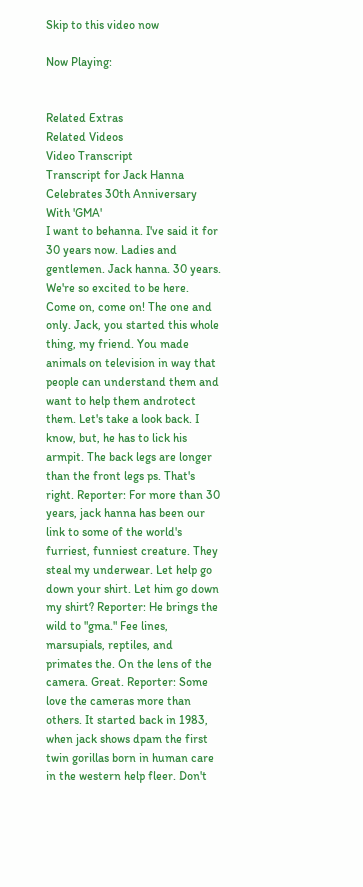Skip to this video now

Now Playing:


Related Extras
Related Videos
Video Transcript
Transcript for Jack Hanna Celebrates 30th Anniversary With 'GMA'
I want to behanna. I've said it for 30 years now. Ladies and gentlemen. Jack hanna. 30 years. We're so excited to be here. Come on, come on! The one and only. Jack, you started this whole thing, my friend. You made animals on television in way that people can understand them and want to help them androtect them. Let's take a look back. I know, but, he has to lick his armpit. The back legs are longer than the front legs ps. That's right. Reporter: For more than 30 years, jack hanna has been our link to some of the world's furriest, funniest creature. They steal my underwear. Let help go down your shirt. Let him go down my shirt? Reporter: He brings the wild to "gma." Fee lines, marsupials, reptiles, and primates the. On the lens of the camera. Great. Reporter: Some love the cameras more than others. It started back in 1983, when jack shows dpam the first twin gorillas born in human care in the western help fleer. Don't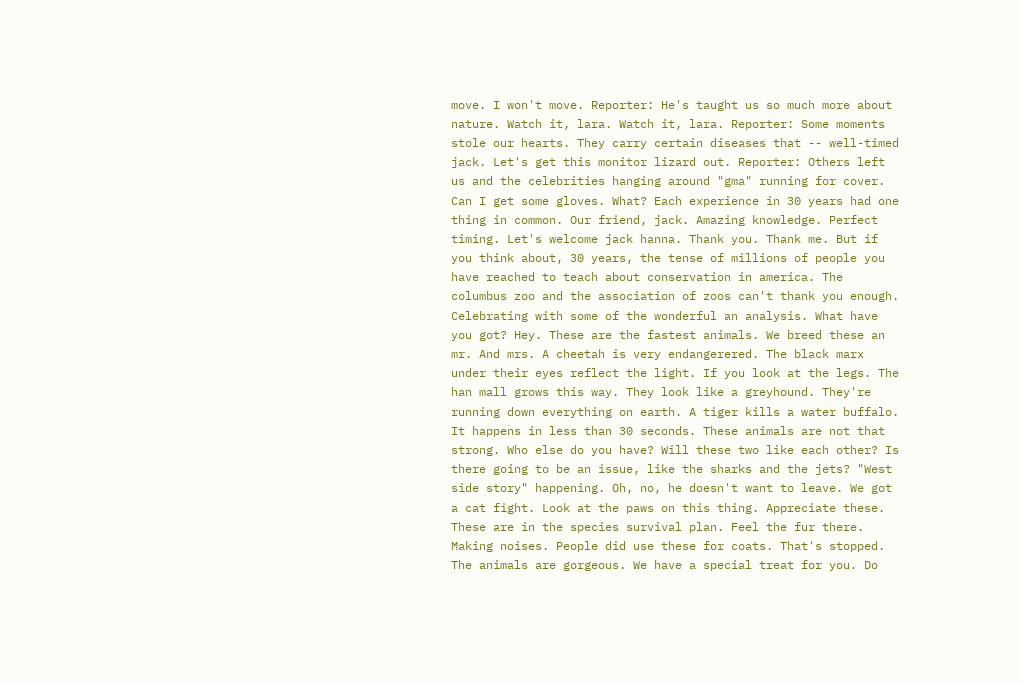move. I won't move. Reporter: He's taught us so much more about nature. Watch it, lara. Watch it, lara. Reporter: Some moments stole our hearts. They carry certain diseases that -- well-timed jack. Let's get this monitor lizard out. Reporter: Others left us and the celebrities hanging around "gma" running for cover. Can I get some gloves. What? Each experience in 30 years had one thing in common. Our friend, jack. Amazing knowledge. Perfect timing. Let's welcome jack hanna. Thank you. Thank me. But if you think about, 30 years, the tense of millions of people you have reached to teach about conservation in america. The columbus zoo and the association of zoos can't thank you enough. Celebrating with some of the wonderful an analysis. What have you got? Hey. These are the fastest animals. We breed these an mr. And mrs. A cheetah is very endangerered. The black marx under their eyes reflect the light. If you look at the legs. The han mall grows this way. They look like a greyhound. They're running down everything on earth. A tiger kills a water buffalo. It happens in less than 30 seconds. These animals are not that strong. Who else do you have? Will these two like each other? Is there going to be an issue, like the sharks and the jets? "West side story" happening. Oh, no, he doesn't want to leave. We got a cat fight. Look at the paws on this thing. Appreciate these. These are in the species survival plan. Feel the fur there. Making noises. People did use these for coats. That's stopped. The animals are gorgeous. We have a special treat for you. Do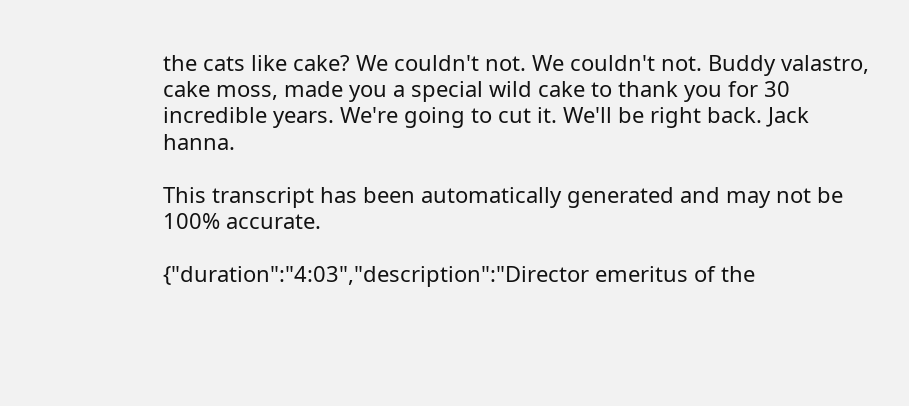the cats like cake? We couldn't not. We couldn't not. Buddy valastro, cake moss, made you a special wild cake to thank you for 30 incredible years. We're going to cut it. We'll be right back. Jack hanna.

This transcript has been automatically generated and may not be 100% accurate.

{"duration":"4:03","description":"Director emeritus of the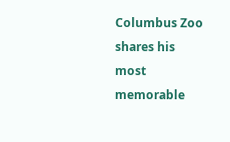Columbus Zoo shares his most memorable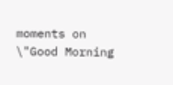moments on \"Good Morning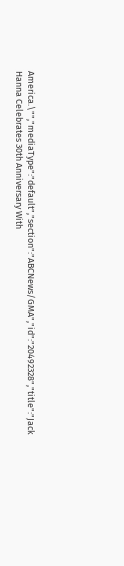America.\"","mediaType":"default","section":"ABCNews/GMA","id":"20492328","title":"Jack Hanna Celebrates 30th Anniversary With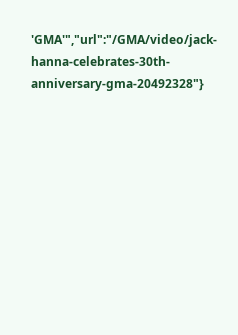'GMA'","url":"/GMA/video/jack-hanna-celebrates-30th-anniversary-gma-20492328"}